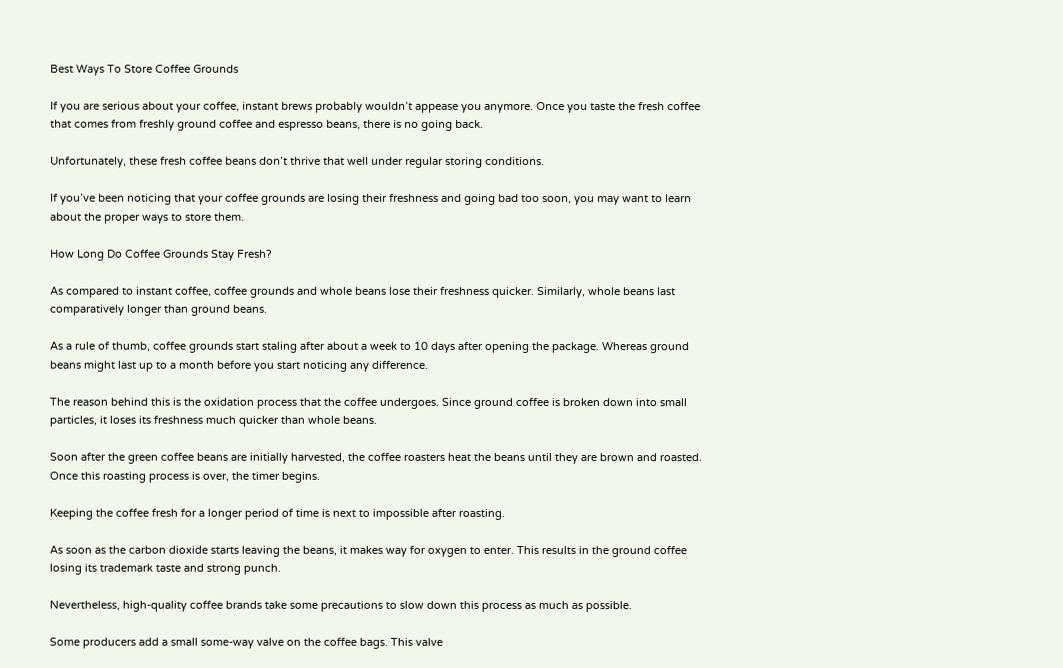Best Ways To Store Coffee Grounds

If you are serious about your coffee, instant brews probably wouldn’t appease you anymore. Once you taste the fresh coffee that comes from freshly ground coffee and espresso beans, there is no going back.

Unfortunately, these fresh coffee beans don’t thrive that well under regular storing conditions.

If you’ve been noticing that your coffee grounds are losing their freshness and going bad too soon, you may want to learn about the proper ways to store them.

How Long Do Coffee Grounds Stay Fresh?

As compared to instant coffee, coffee grounds and whole beans lose their freshness quicker. Similarly, whole beans last comparatively longer than ground beans.

As a rule of thumb, coffee grounds start staling after about a week to 10 days after opening the package. Whereas ground beans might last up to a month before you start noticing any difference.

The reason behind this is the oxidation process that the coffee undergoes. Since ground coffee is broken down into small particles, it loses its freshness much quicker than whole beans.

Soon after the green coffee beans are initially harvested, the coffee roasters heat the beans until they are brown and roasted. Once this roasting process is over, the timer begins.

Keeping the coffee fresh for a longer period of time is next to impossible after roasting.

As soon as the carbon dioxide starts leaving the beans, it makes way for oxygen to enter. This results in the ground coffee losing its trademark taste and strong punch.

Nevertheless, high-quality coffee brands take some precautions to slow down this process as much as possible.

Some producers add a small some-way valve on the coffee bags. This valve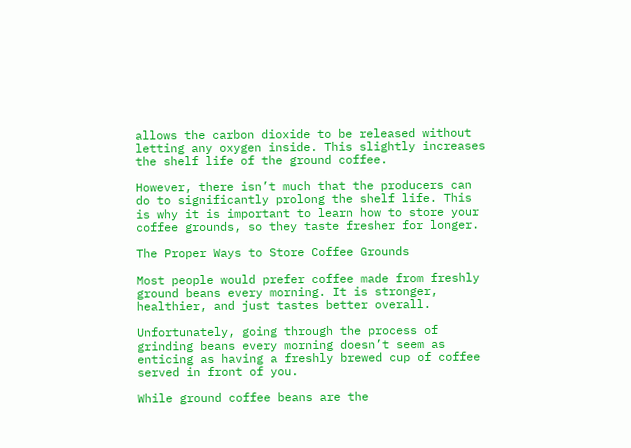allows the carbon dioxide to be released without letting any oxygen inside. This slightly increases the shelf life of the ground coffee.

However, there isn’t much that the producers can do to significantly prolong the shelf life. This is why it is important to learn how to store your coffee grounds, so they taste fresher for longer.

The Proper Ways to Store Coffee Grounds

Most people would prefer coffee made from freshly ground beans every morning. It is stronger, healthier, and just tastes better overall.

Unfortunately, going through the process of grinding beans every morning doesn’t seem as enticing as having a freshly brewed cup of coffee served in front of you.

While ground coffee beans are the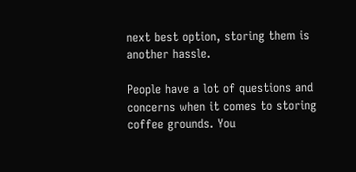next best option, storing them is another hassle.

People have a lot of questions and concerns when it comes to storing coffee grounds. You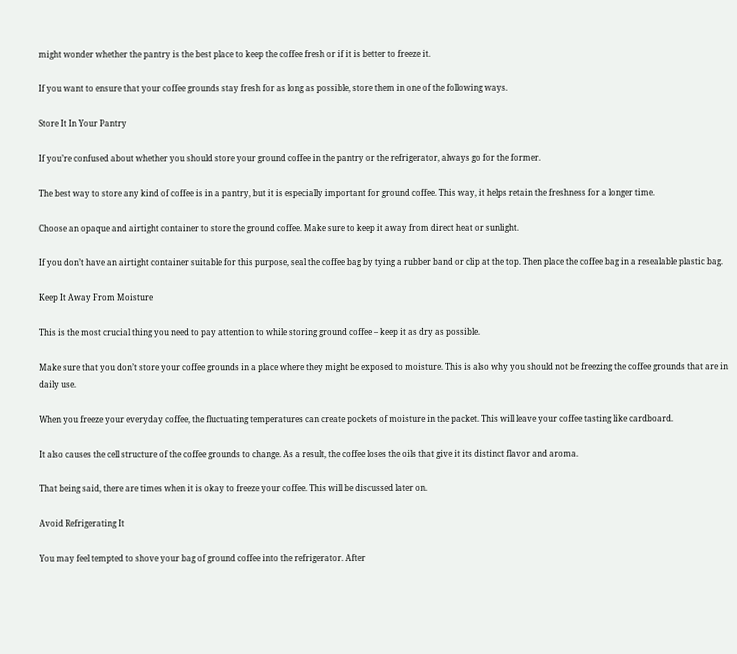might wonder whether the pantry is the best place to keep the coffee fresh or if it is better to freeze it.

If you want to ensure that your coffee grounds stay fresh for as long as possible, store them in one of the following ways.

Store It In Your Pantry

If you’re confused about whether you should store your ground coffee in the pantry or the refrigerator, always go for the former.

The best way to store any kind of coffee is in a pantry, but it is especially important for ground coffee. This way, it helps retain the freshness for a longer time.

Choose an opaque and airtight container to store the ground coffee. Make sure to keep it away from direct heat or sunlight.

If you don’t have an airtight container suitable for this purpose, seal the coffee bag by tying a rubber band or clip at the top. Then place the coffee bag in a resealable plastic bag.

Keep It Away From Moisture

This is the most crucial thing you need to pay attention to while storing ground coffee – keep it as dry as possible.

Make sure that you don’t store your coffee grounds in a place where they might be exposed to moisture. This is also why you should not be freezing the coffee grounds that are in daily use.

When you freeze your everyday coffee, the fluctuating temperatures can create pockets of moisture in the packet. This will leave your coffee tasting like cardboard.

It also causes the cell structure of the coffee grounds to change. As a result, the coffee loses the oils that give it its distinct flavor and aroma.

That being said, there are times when it is okay to freeze your coffee. This will be discussed later on.

Avoid Refrigerating It

You may feel tempted to shove your bag of ground coffee into the refrigerator. After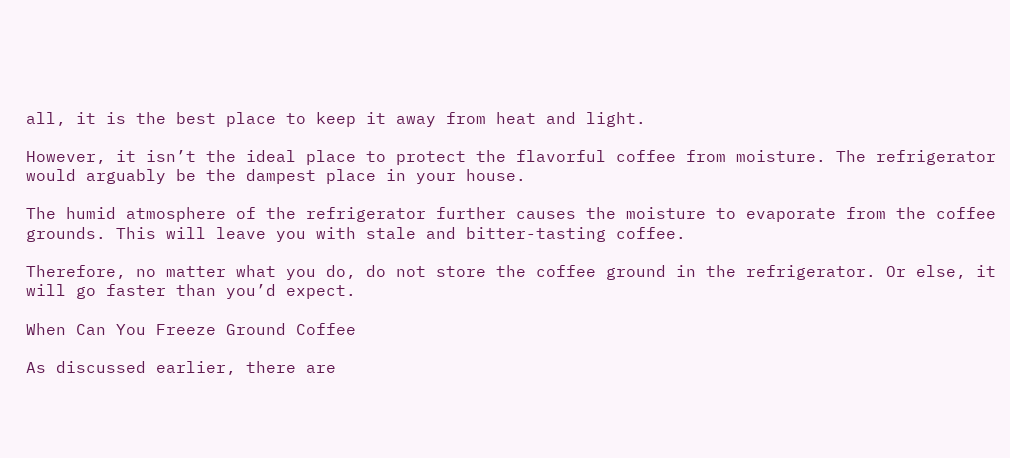all, it is the best place to keep it away from heat and light.

However, it isn’t the ideal place to protect the flavorful coffee from moisture. The refrigerator would arguably be the dampest place in your house.

The humid atmosphere of the refrigerator further causes the moisture to evaporate from the coffee grounds. This will leave you with stale and bitter-tasting coffee.

Therefore, no matter what you do, do not store the coffee ground in the refrigerator. Or else, it will go faster than you’d expect.

When Can You Freeze Ground Coffee

As discussed earlier, there are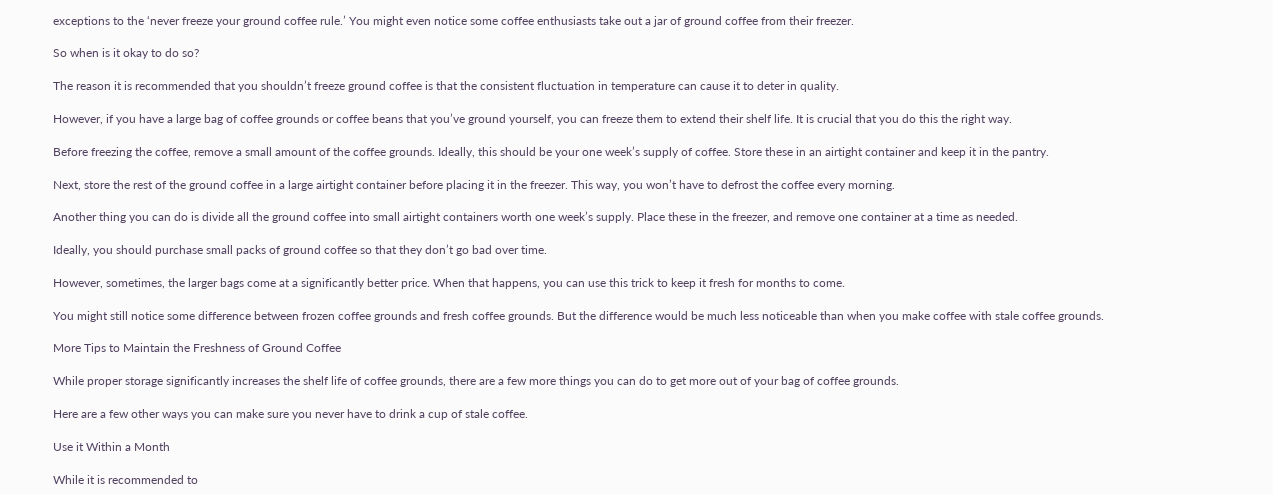exceptions to the ‘never freeze your ground coffee rule.’ You might even notice some coffee enthusiasts take out a jar of ground coffee from their freezer.

So when is it okay to do so?

The reason it is recommended that you shouldn’t freeze ground coffee is that the consistent fluctuation in temperature can cause it to deter in quality.

However, if you have a large bag of coffee grounds or coffee beans that you’ve ground yourself, you can freeze them to extend their shelf life. It is crucial that you do this the right way.

Before freezing the coffee, remove a small amount of the coffee grounds. Ideally, this should be your one week’s supply of coffee. Store these in an airtight container and keep it in the pantry.

Next, store the rest of the ground coffee in a large airtight container before placing it in the freezer. This way, you won’t have to defrost the coffee every morning.

Another thing you can do is divide all the ground coffee into small airtight containers worth one week’s supply. Place these in the freezer, and remove one container at a time as needed.

Ideally, you should purchase small packs of ground coffee so that they don’t go bad over time.

However, sometimes, the larger bags come at a significantly better price. When that happens, you can use this trick to keep it fresh for months to come.

You might still notice some difference between frozen coffee grounds and fresh coffee grounds. But the difference would be much less noticeable than when you make coffee with stale coffee grounds.

More Tips to Maintain the Freshness of Ground Coffee

While proper storage significantly increases the shelf life of coffee grounds, there are a few more things you can do to get more out of your bag of coffee grounds.

Here are a few other ways you can make sure you never have to drink a cup of stale coffee.

Use it Within a Month

While it is recommended to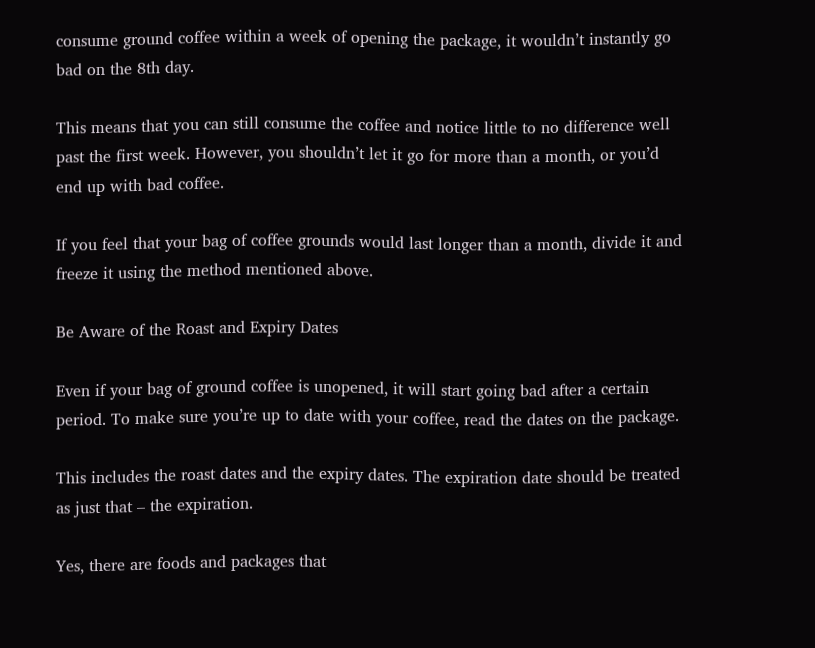consume ground coffee within a week of opening the package, it wouldn’t instantly go bad on the 8th day.

This means that you can still consume the coffee and notice little to no difference well past the first week. However, you shouldn’t let it go for more than a month, or you’d end up with bad coffee.

If you feel that your bag of coffee grounds would last longer than a month, divide it and freeze it using the method mentioned above.

Be Aware of the Roast and Expiry Dates

Even if your bag of ground coffee is unopened, it will start going bad after a certain period. To make sure you’re up to date with your coffee, read the dates on the package.

This includes the roast dates and the expiry dates. The expiration date should be treated as just that – the expiration.

Yes, there are foods and packages that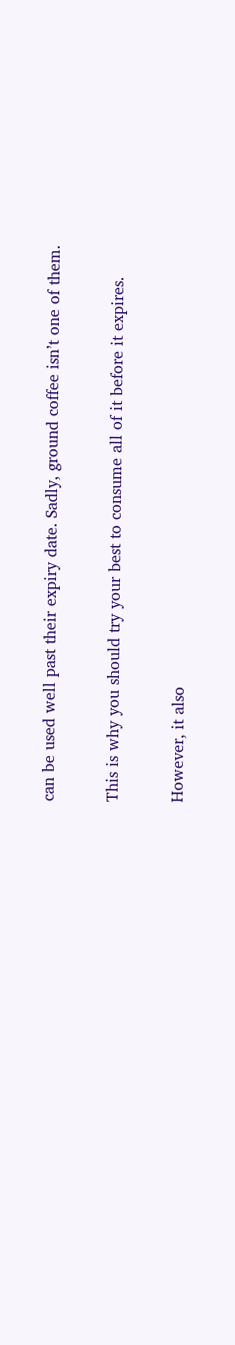can be used well past their expiry date. Sadly, ground coffee isn’t one of them.

This is why you should try your best to consume all of it before it expires.

However, it also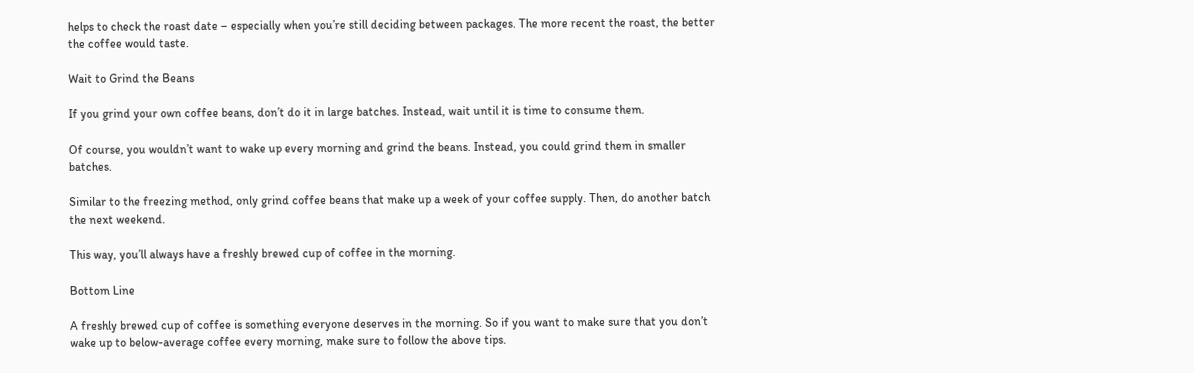helps to check the roast date – especially when you’re still deciding between packages. The more recent the roast, the better the coffee would taste.

Wait to Grind the Beans

If you grind your own coffee beans, don’t do it in large batches. Instead, wait until it is time to consume them.

Of course, you wouldn’t want to wake up every morning and grind the beans. Instead, you could grind them in smaller batches.

Similar to the freezing method, only grind coffee beans that make up a week of your coffee supply. Then, do another batch the next weekend.

This way, you’ll always have a freshly brewed cup of coffee in the morning.

Bottom Line

A freshly brewed cup of coffee is something everyone deserves in the morning. So if you want to make sure that you don’t wake up to below-average coffee every morning, make sure to follow the above tips.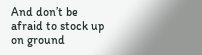And don’t be afraid to stock up on ground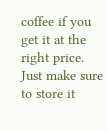coffee if you get it at the right price. Just make sure to store it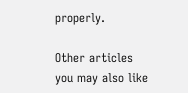properly.

Other articles you may also like